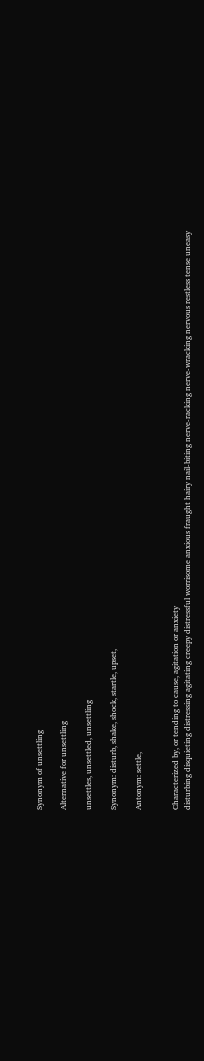Synonym of unsettling

Alternative for unsettling

unsettles, unsettled, unsettling

Synonym: disturb, shake, shock, startle, upset,

Antonym: settle,


Characterized by, or tending to cause, agitation or anxiety
disturbing disquieting distressing agitating creepy distressful worrisome anxious fraught hairy nail-biting nerve-racking nerve-wracking nervous restless tense uneasy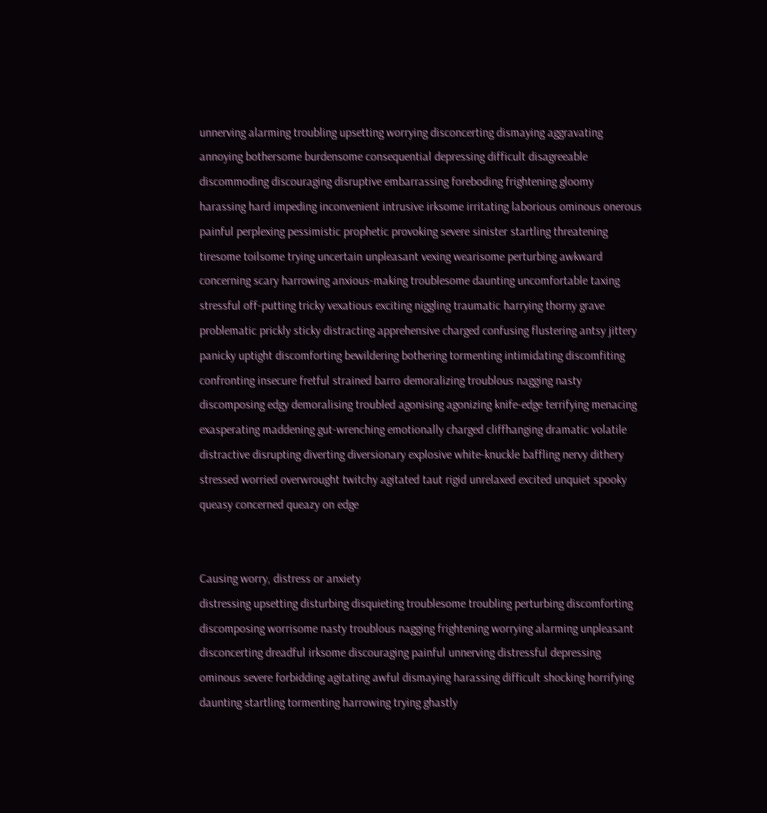unnerving alarming troubling upsetting worrying disconcerting dismaying aggravating annoying bothersome burdensome consequential depressing difficult disagreeable discommoding discouraging disruptive embarrassing foreboding frightening gloomy harassing hard impeding inconvenient intrusive irksome irritating laborious ominous onerous painful perplexing pessimistic prophetic provoking severe sinister startling threatening tiresome toilsome trying uncertain unpleasant vexing wearisome perturbing awkward concerning scary harrowing anxious-making troublesome daunting uncomfortable taxing stressful off-putting tricky vexatious exciting niggling traumatic harrying thorny grave problematic prickly sticky distracting apprehensive charged confusing flustering antsy jittery panicky uptight discomforting bewildering bothering tormenting intimidating discomfiting confronting insecure fretful strained barro demoralizing troublous nagging nasty discomposing edgy demoralising troubled agonising agonizing knife-edge terrifying menacing exasperating maddening gut-wrenching emotionally charged cliffhanging dramatic volatile distractive disrupting diverting diversionary explosive white-knuckle baffling nervy dithery stressed worried overwrought twitchy agitated taut rigid unrelaxed excited unquiet spooky queasy concerned queazy on edge


Causing worry, distress or anxiety
distressing upsetting disturbing disquieting troublesome troubling perturbing discomforting discomposing worrisome nasty troublous nagging frightening worrying alarming unpleasant disconcerting dreadful irksome discouraging painful unnerving distressful depressing ominous severe forbidding agitating awful dismaying harassing difficult shocking horrifying daunting startling tormenting harrowing trying ghastly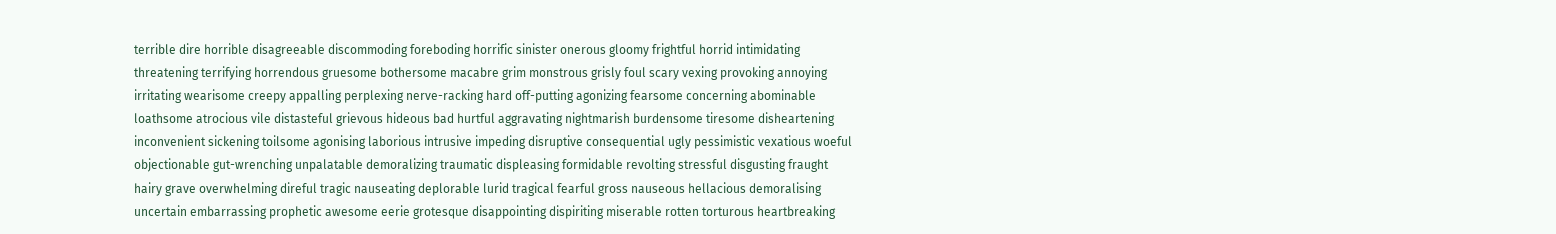terrible dire horrible disagreeable discommoding foreboding horrific sinister onerous gloomy frightful horrid intimidating threatening terrifying horrendous gruesome bothersome macabre grim monstrous grisly foul scary vexing provoking annoying irritating wearisome creepy appalling perplexing nerve-racking hard off-putting agonizing fearsome concerning abominable loathsome atrocious vile distasteful grievous hideous bad hurtful aggravating nightmarish burdensome tiresome disheartening inconvenient sickening toilsome agonising laborious intrusive impeding disruptive consequential ugly pessimistic vexatious woeful objectionable gut-wrenching unpalatable demoralizing traumatic displeasing formidable revolting stressful disgusting fraught hairy grave overwhelming direful tragic nauseating deplorable lurid tragical fearful gross nauseous hellacious demoralising uncertain embarrassing prophetic awesome eerie grotesque disappointing dispiriting miserable rotten torturous heartbreaking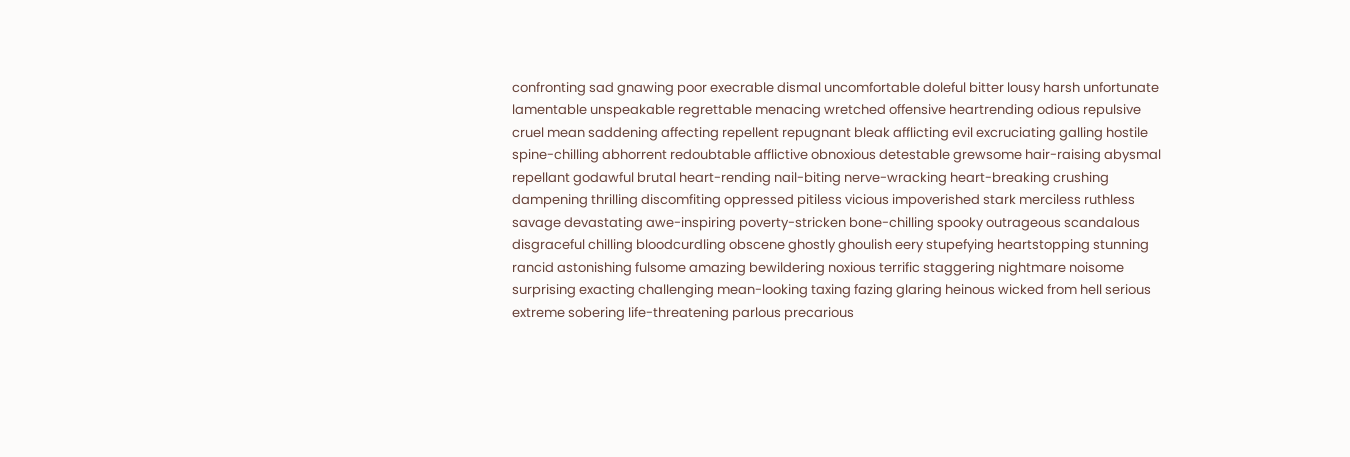confronting sad gnawing poor execrable dismal uncomfortable doleful bitter lousy harsh unfortunate lamentable unspeakable regrettable menacing wretched offensive heartrending odious repulsive cruel mean saddening affecting repellent repugnant bleak afflicting evil excruciating galling hostile spine-chilling abhorrent redoubtable afflictive obnoxious detestable grewsome hair-raising abysmal repellant godawful brutal heart-rending nail-biting nerve-wracking heart-breaking crushing dampening thrilling discomfiting oppressed pitiless vicious impoverished stark merciless ruthless savage devastating awe-inspiring poverty-stricken bone-chilling spooky outrageous scandalous disgraceful chilling bloodcurdling obscene ghostly ghoulish eery stupefying heartstopping stunning rancid astonishing fulsome amazing bewildering noxious terrific staggering nightmare noisome surprising exacting challenging mean-looking taxing fazing glaring heinous wicked from hell serious extreme sobering life-threatening parlous precarious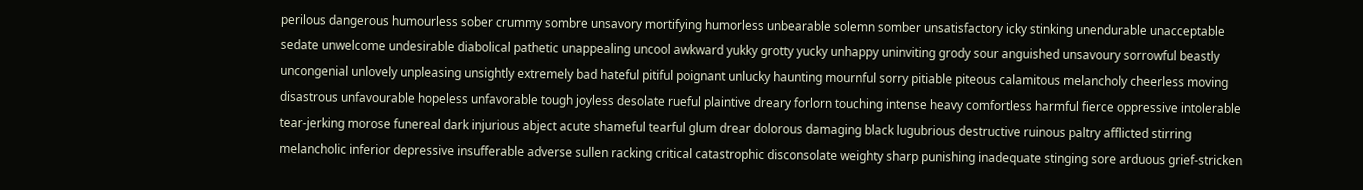perilous dangerous humourless sober crummy sombre unsavory mortifying humorless unbearable solemn somber unsatisfactory icky stinking unendurable unacceptable sedate unwelcome undesirable diabolical pathetic unappealing uncool awkward yukky grotty yucky unhappy uninviting grody sour anguished unsavoury sorrowful beastly uncongenial unlovely unpleasing unsightly extremely bad hateful pitiful poignant unlucky haunting mournful sorry pitiable piteous calamitous melancholy cheerless moving disastrous unfavourable hopeless unfavorable tough joyless desolate rueful plaintive dreary forlorn touching intense heavy comfortless harmful fierce oppressive intolerable tear-jerking morose funereal dark injurious abject acute shameful tearful glum drear dolorous damaging black lugubrious destructive ruinous paltry afflicted stirring melancholic inferior depressive insufferable adverse sullen racking critical catastrophic disconsolate weighty sharp punishing inadequate stinging sore arduous grief-stricken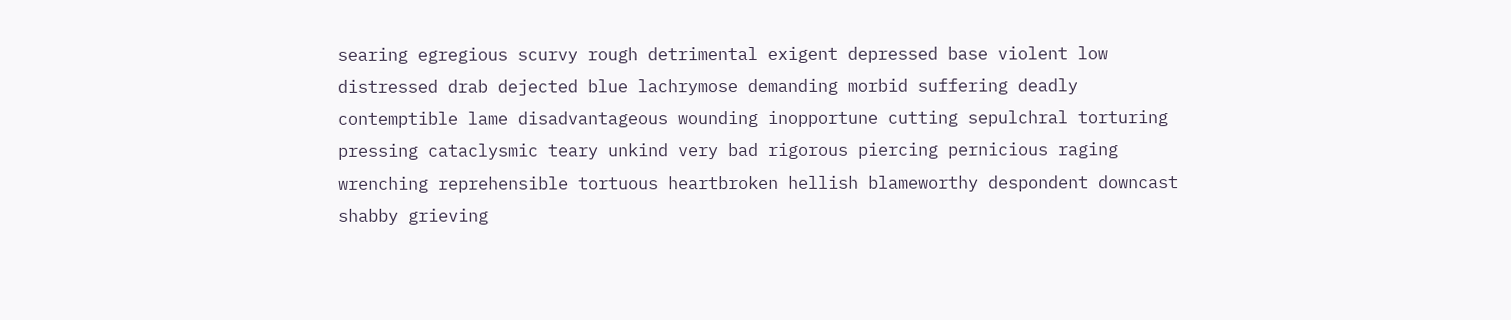searing egregious scurvy rough detrimental exigent depressed base violent low distressed drab dejected blue lachrymose demanding morbid suffering deadly contemptible lame disadvantageous wounding inopportune cutting sepulchral torturing pressing cataclysmic teary unkind very bad rigorous piercing pernicious raging wrenching reprehensible tortuous heartbroken hellish blameworthy despondent downcast shabby grieving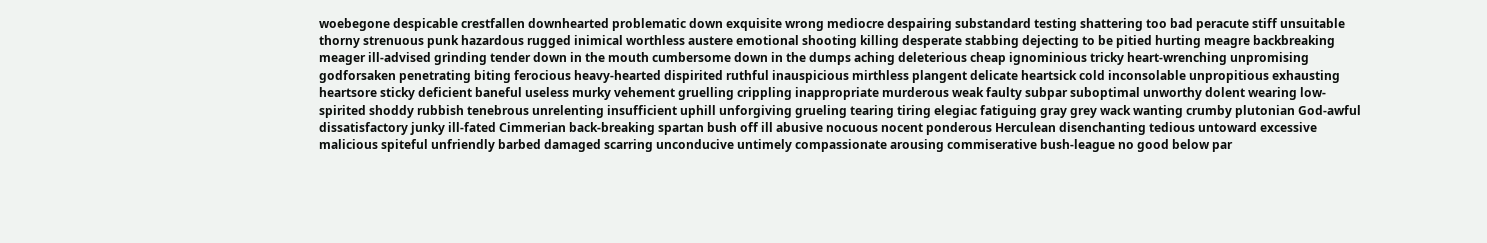woebegone despicable crestfallen downhearted problematic down exquisite wrong mediocre despairing substandard testing shattering too bad peracute stiff unsuitable thorny strenuous punk hazardous rugged inimical worthless austere emotional shooting killing desperate stabbing dejecting to be pitied hurting meagre backbreaking meager ill-advised grinding tender down in the mouth cumbersome down in the dumps aching deleterious cheap ignominious tricky heart-wrenching unpromising godforsaken penetrating biting ferocious heavy-hearted dispirited ruthful inauspicious mirthless plangent delicate heartsick cold inconsolable unpropitious exhausting heartsore sticky deficient baneful useless murky vehement gruelling crippling inappropriate murderous weak faulty subpar suboptimal unworthy dolent wearing low-spirited shoddy rubbish tenebrous unrelenting insufficient uphill unforgiving grueling tearing tiring elegiac fatiguing gray grey wack wanting crumby plutonian God-awful dissatisfactory junky ill-fated Cimmerian back-breaking spartan bush off ill abusive nocuous nocent ponderous Herculean disenchanting tedious untoward excessive malicious spiteful unfriendly barbed damaged scarring unconducive untimely compassionate arousing commiserative bush-league no good below par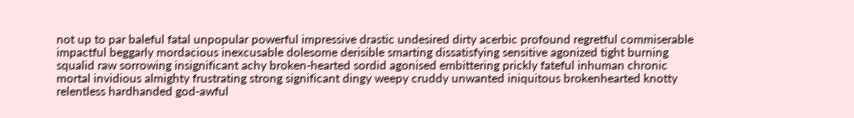not up to par baleful fatal unpopular powerful impressive drastic undesired dirty acerbic profound regretful commiserable impactful beggarly mordacious inexcusable dolesome derisible smarting dissatisfying sensitive agonized tight burning squalid raw sorrowing insignificant achy broken-hearted sordid agonised embittering prickly fateful inhuman chronic mortal invidious almighty frustrating strong significant dingy weepy cruddy unwanted iniquitous brokenhearted knotty relentless hardhanded god-awful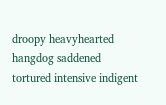droopy heavyhearted hangdog saddened tortured intensive indigent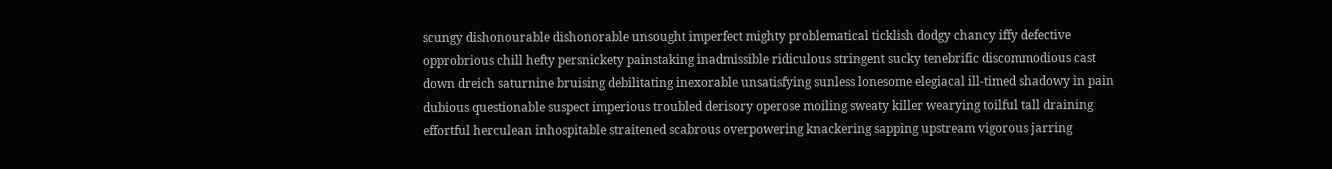scungy dishonourable dishonorable unsought imperfect mighty problematical ticklish dodgy chancy iffy defective opprobrious chill hefty persnickety painstaking inadmissible ridiculous stringent sucky tenebrific discommodious cast down dreich saturnine bruising debilitating inexorable unsatisfying sunless lonesome elegiacal ill-timed shadowy in pain dubious questionable suspect imperious troubled derisory operose moiling sweaty killer wearying toilful tall draining effortful herculean inhospitable straitened scabrous overpowering knackering sapping upstream vigorous jarring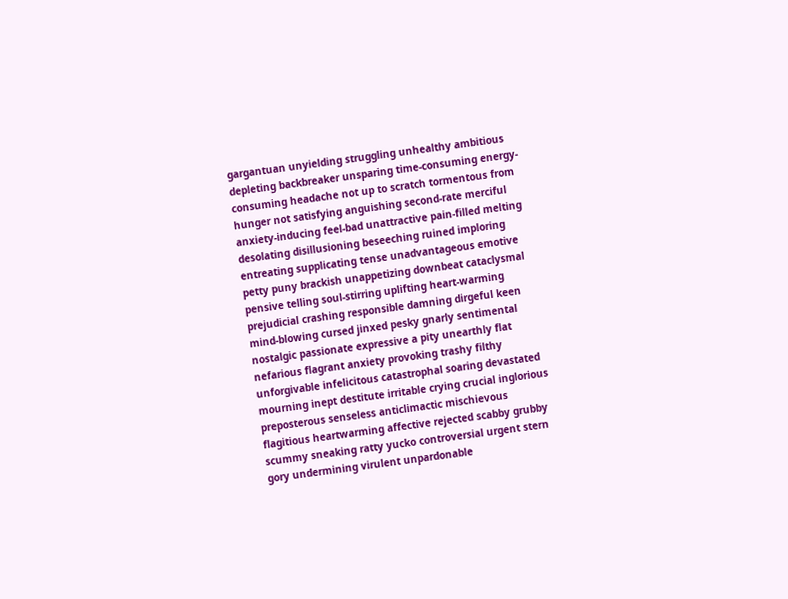gargantuan unyielding struggling unhealthy ambitious depleting backbreaker unsparing time-consuming energy-consuming headache not up to scratch tormentous from hunger not satisfying anguishing second-rate merciful anxiety-inducing feel-bad unattractive pain-filled melting desolating disillusioning beseeching ruined imploring entreating supplicating tense unadvantageous emotive petty puny brackish unappetizing downbeat cataclysmal pensive telling soul-stirring uplifting heart-warming prejudicial crashing responsible damning dirgeful keen mind-blowing cursed jinxed pesky gnarly sentimental nostalgic passionate expressive a pity unearthly flat nefarious flagrant anxiety provoking trashy filthy unforgivable infelicitous catastrophal soaring devastated mourning inept destitute irritable crying crucial inglorious preposterous senseless anticlimactic mischievous flagitious heartwarming affective rejected scabby grubby scummy sneaking ratty yucko controversial urgent stern gory undermining virulent unpardonable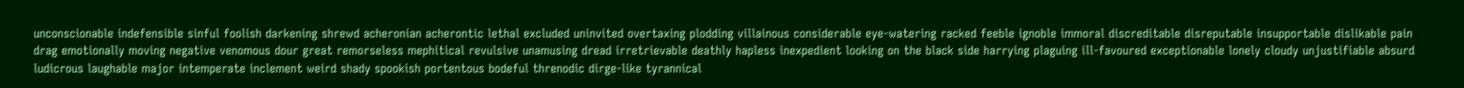unconscionable indefensible sinful foolish darkening shrewd acheronian acherontic lethal excluded uninvited overtaxing plodding villainous considerable eye-watering racked feeble ignoble immoral discreditable disreputable insupportable dislikable pain drag emotionally moving negative venomous dour great remorseless mephitical revulsive unamusing dread irretrievable deathly hapless inexpedient looking on the black side harrying plaguing ill-favoured exceptionable lonely cloudy unjustifiable absurd ludicrous laughable major intemperate inclement weird shady spookish portentous bodeful threnodic dirge-like tyrannical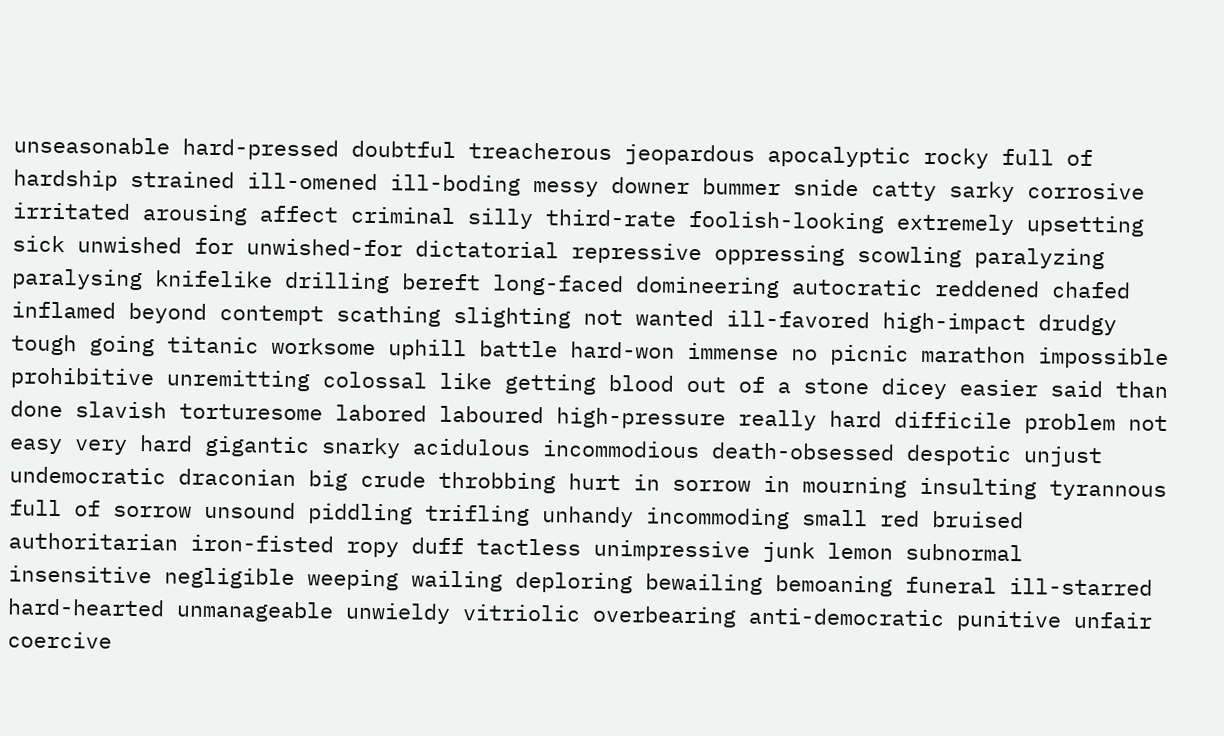unseasonable hard-pressed doubtful treacherous jeopardous apocalyptic rocky full of hardship strained ill-omened ill-boding messy downer bummer snide catty sarky corrosive irritated arousing affect criminal silly third-rate foolish-looking extremely upsetting sick unwished for unwished-for dictatorial repressive oppressing scowling paralyzing paralysing knifelike drilling bereft long-faced domineering autocratic reddened chafed inflamed beyond contempt scathing slighting not wanted ill-favored high-impact drudgy tough going titanic worksome uphill battle hard-won immense no picnic marathon impossible prohibitive unremitting colossal like getting blood out of a stone dicey easier said than done slavish torturesome labored laboured high-pressure really hard difficile problem not easy very hard gigantic snarky acidulous incommodious death-obsessed despotic unjust undemocratic draconian big crude throbbing hurt in sorrow in mourning insulting tyrannous full of sorrow unsound piddling trifling unhandy incommoding small red bruised authoritarian iron-fisted ropy duff tactless unimpressive junk lemon subnormal insensitive negligible weeping wailing deploring bewailing bemoaning funeral ill-starred hard-hearted unmanageable unwieldy vitriolic overbearing anti-democratic punitive unfair coercive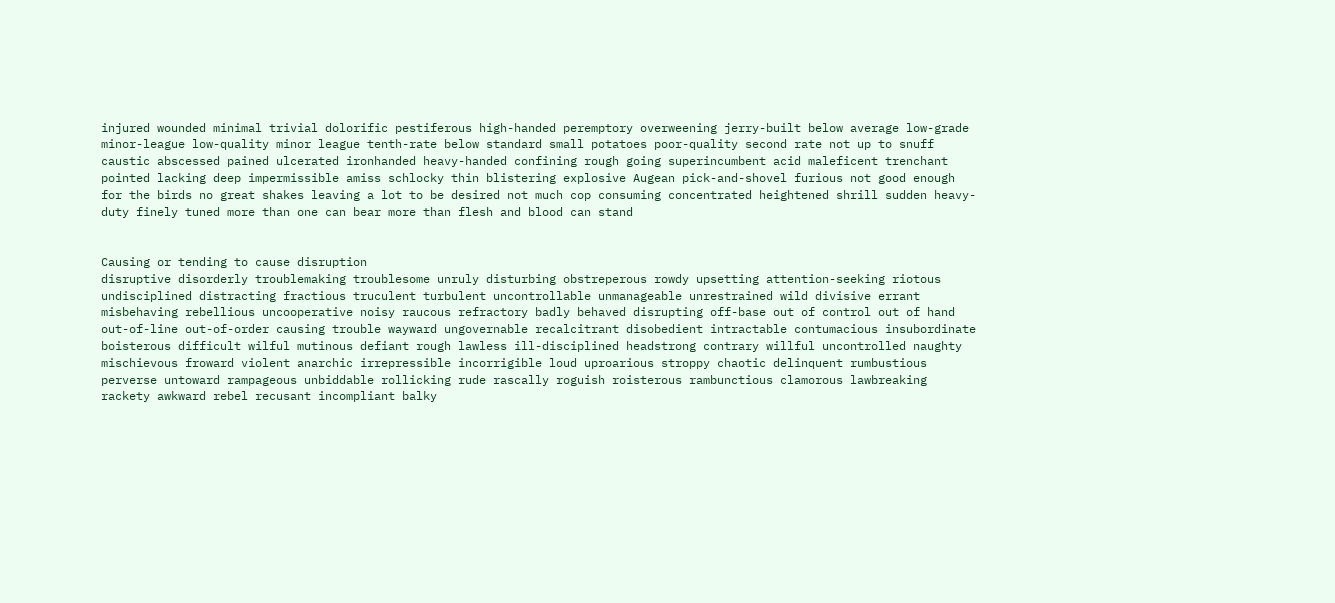injured wounded minimal trivial dolorific pestiferous high-handed peremptory overweening jerry-built below average low-grade minor-league low-quality minor league tenth-rate below standard small potatoes poor-quality second rate not up to snuff caustic abscessed pained ulcerated ironhanded heavy-handed confining rough going superincumbent acid maleficent trenchant pointed lacking deep impermissible amiss schlocky thin blistering explosive Augean pick-and-shovel furious not good enough for the birds no great shakes leaving a lot to be desired not much cop consuming concentrated heightened shrill sudden heavy-duty finely tuned more than one can bear more than flesh and blood can stand


Causing or tending to cause disruption
disruptive disorderly troublemaking troublesome unruly disturbing obstreperous rowdy upsetting attention-seeking riotous undisciplined distracting fractious truculent turbulent uncontrollable unmanageable unrestrained wild divisive errant misbehaving rebellious uncooperative noisy raucous refractory badly behaved disrupting off-base out of control out of hand out-of-line out-of-order causing trouble wayward ungovernable recalcitrant disobedient intractable contumacious insubordinate boisterous difficult wilful mutinous defiant rough lawless ill-disciplined headstrong contrary willful uncontrolled naughty mischievous froward violent anarchic irrepressible incorrigible loud uproarious stroppy chaotic delinquent rumbustious perverse untoward rampageous unbiddable rollicking rude rascally roguish roisterous rambunctious clamorous lawbreaking rackety awkward rebel recusant incompliant balky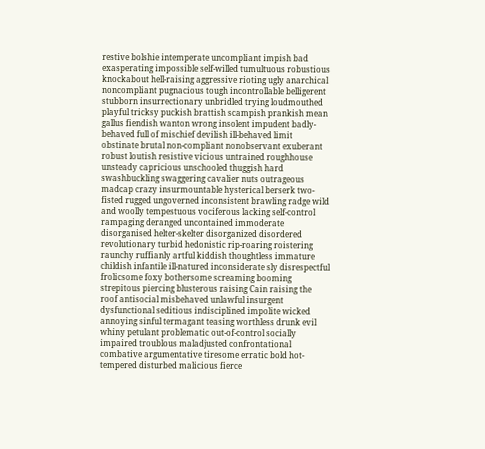restive bolshie intemperate uncompliant impish bad exasperating impossible self-willed tumultuous robustious knockabout hell-raising aggressive rioting ugly anarchical noncompliant pugnacious tough incontrollable belligerent stubborn insurrectionary unbridled trying loudmouthed playful tricksy puckish brattish scampish prankish mean gallus fiendish wanton wrong insolent impudent badly-behaved full of mischief devilish ill-behaved limit obstinate brutal non-compliant nonobservant exuberant robust loutish resistive vicious untrained roughhouse unsteady capricious unschooled thuggish hard swashbuckling swaggering cavalier nuts outrageous madcap crazy insurmountable hysterical berserk two-fisted rugged ungoverned inconsistent brawling radge wild and woolly tempestuous vociferous lacking self-control rampaging deranged uncontained immoderate disorganised helter-skelter disorganized disordered revolutionary turbid hedonistic rip-roaring roistering raunchy ruffianly artful kiddish thoughtless immature childish infantile ill-natured inconsiderate sly disrespectful frolicsome foxy bothersome screaming booming strepitous piercing blusterous raising Cain raising the roof antisocial misbehaved unlawful insurgent dysfunctional seditious indisciplined impolite wicked annoying sinful termagant teasing worthless drunk evil whiny petulant problematic out-of-control socially impaired troublous maladjusted confrontational combative argumentative tiresome erratic bold hot-tempered disturbed malicious fierce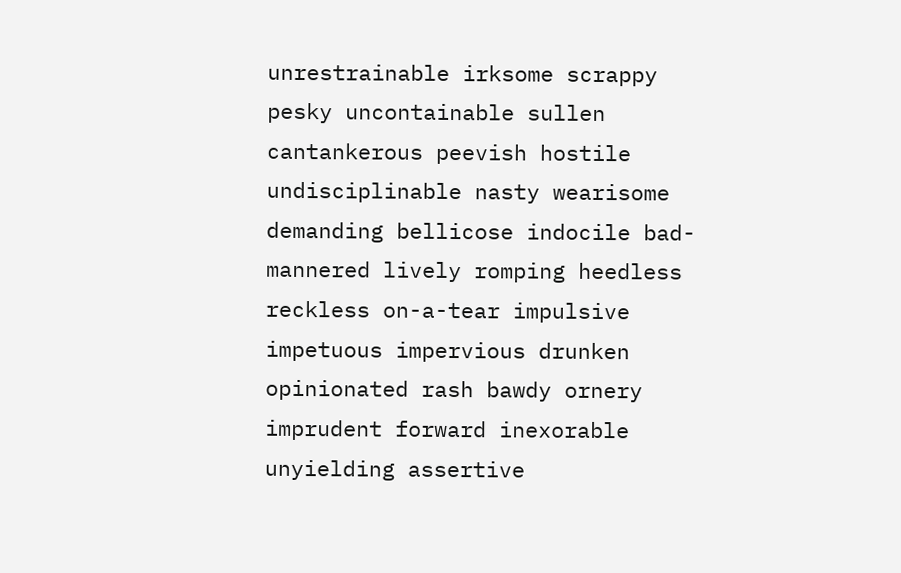unrestrainable irksome scrappy pesky uncontainable sullen cantankerous peevish hostile undisciplinable nasty wearisome demanding bellicose indocile bad-mannered lively romping heedless reckless on-a-tear impulsive impetuous impervious drunken opinionated rash bawdy ornery imprudent forward inexorable unyielding assertive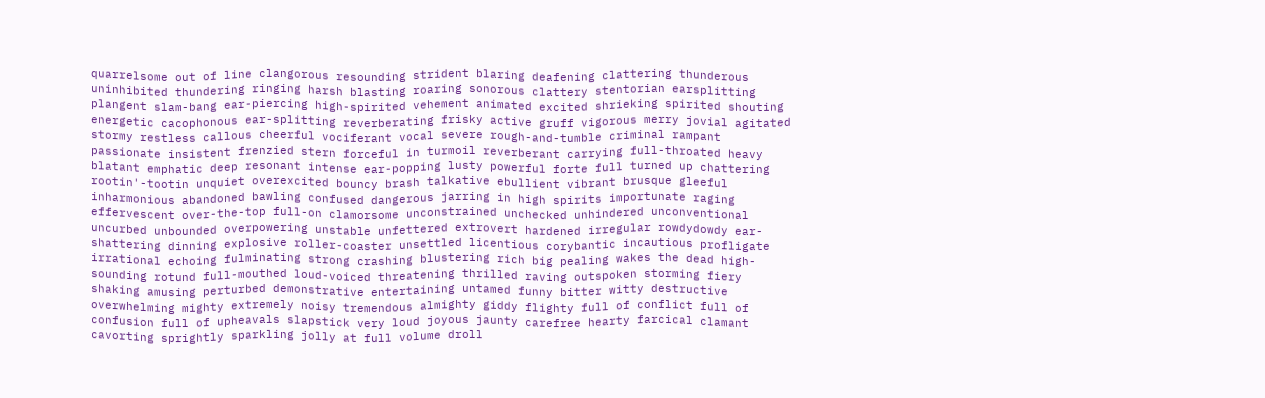quarrelsome out of line clangorous resounding strident blaring deafening clattering thunderous uninhibited thundering ringing harsh blasting roaring sonorous clattery stentorian earsplitting plangent slam-bang ear-piercing high-spirited vehement animated excited shrieking spirited shouting energetic cacophonous ear-splitting reverberating frisky active gruff vigorous merry jovial agitated stormy restless callous cheerful vociferant vocal severe rough-and-tumble criminal rampant passionate insistent frenzied stern forceful in turmoil reverberant carrying full-throated heavy blatant emphatic deep resonant intense ear-popping lusty powerful forte full turned up chattering rootin'-tootin unquiet overexcited bouncy brash talkative ebullient vibrant brusque gleeful inharmonious abandoned bawling confused dangerous jarring in high spirits importunate raging effervescent over-the-top full-on clamorsome unconstrained unchecked unhindered unconventional uncurbed unbounded overpowering unstable unfettered extrovert hardened irregular rowdydowdy ear-shattering dinning explosive roller-coaster unsettled licentious corybantic incautious profligate irrational echoing fulminating strong crashing blustering rich big pealing wakes the dead high-sounding rotund full-mouthed loud-voiced threatening thrilled raving outspoken storming fiery shaking amusing perturbed demonstrative entertaining untamed funny bitter witty destructive overwhelming mighty extremely noisy tremendous almighty giddy flighty full of conflict full of confusion full of upheavals slapstick very loud joyous jaunty carefree hearty farcical clamant cavorting sprightly sparkling jolly at full volume droll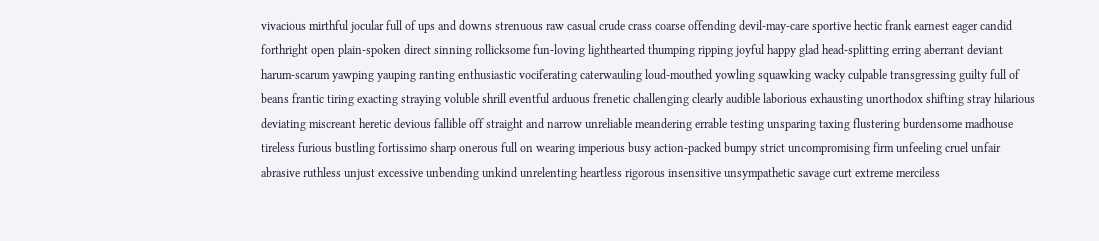vivacious mirthful jocular full of ups and downs strenuous raw casual crude crass coarse offending devil-may-care sportive hectic frank earnest eager candid forthright open plain-spoken direct sinning rollicksome fun-loving lighthearted thumping ripping joyful happy glad head-splitting erring aberrant deviant harum-scarum yawping yauping ranting enthusiastic vociferating caterwauling loud-mouthed yowling squawking wacky culpable transgressing guilty full of beans frantic tiring exacting straying voluble shrill eventful arduous frenetic challenging clearly audible laborious exhausting unorthodox shifting stray hilarious deviating miscreant heretic devious fallible off straight and narrow unreliable meandering errable testing unsparing taxing flustering burdensome madhouse tireless furious bustling fortissimo sharp onerous full on wearing imperious busy action-packed bumpy strict uncompromising firm unfeeling cruel unfair abrasive ruthless unjust excessive unbending unkind unrelenting heartless rigorous insensitive unsympathetic savage curt extreme merciless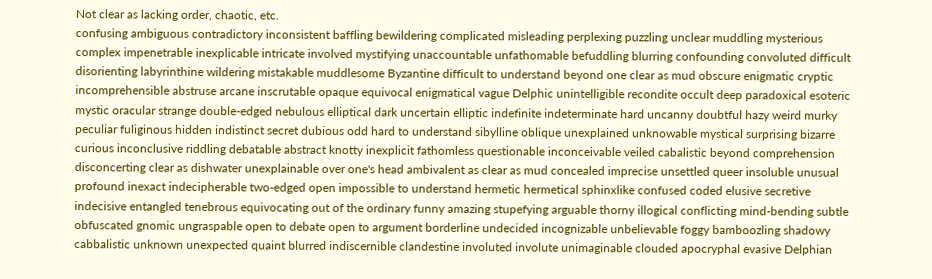Not clear as lacking order, chaotic, etc.
confusing ambiguous contradictory inconsistent baffling bewildering complicated misleading perplexing puzzling unclear muddling mysterious complex impenetrable inexplicable intricate involved mystifying unaccountable unfathomable befuddling blurring confounding convoluted difficult disorienting labyrinthine wildering mistakable muddlesome Byzantine difficult to understand beyond one clear as mud obscure enigmatic cryptic incomprehensible abstruse arcane inscrutable opaque equivocal enigmatical vague Delphic unintelligible recondite occult deep paradoxical esoteric mystic oracular strange double-edged nebulous elliptical dark uncertain elliptic indefinite indeterminate hard uncanny doubtful hazy weird murky peculiar fuliginous hidden indistinct secret dubious odd hard to understand sibylline oblique unexplained unknowable mystical surprising bizarre curious inconclusive riddling debatable abstract knotty inexplicit fathomless questionable inconceivable veiled cabalistic beyond comprehension disconcerting clear as dishwater unexplainable over one's head ambivalent as clear as mud concealed imprecise unsettled queer insoluble unusual profound inexact indecipherable two-edged open impossible to understand hermetic hermetical sphinxlike confused coded elusive secretive indecisive entangled tenebrous equivocating out of the ordinary funny amazing stupefying arguable thorny illogical conflicting mind-bending subtle obfuscated gnomic ungraspable open to debate open to argument borderline undecided incognizable unbelievable foggy bamboozling shadowy cabbalistic unknown unexpected quaint blurred indiscernible clandestine involuted involute unimaginable clouded apocryphal evasive Delphian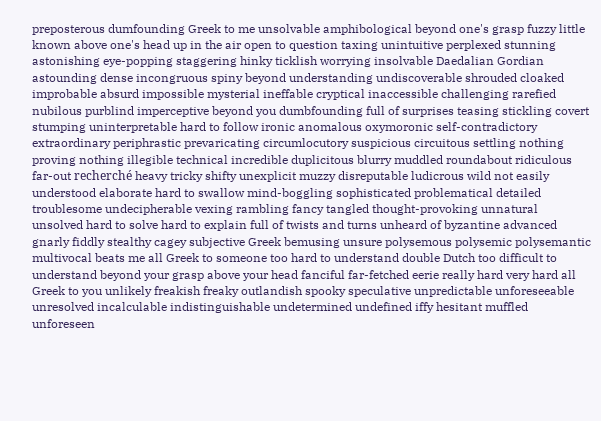preposterous dumfounding Greek to me unsolvable amphibological beyond one's grasp fuzzy little known above one's head up in the air open to question taxing unintuitive perplexed stunning astonishing eye-popping staggering hinky ticklish worrying insolvable Daedalian Gordian astounding dense incongruous spiny beyond understanding undiscoverable shrouded cloaked improbable absurd impossible mysterial ineffable cryptical inaccessible challenging rarefied nubilous purblind imperceptive beyond you dumbfounding full of surprises teasing stickling covert stumping uninterpretable hard to follow ironic anomalous oxymoronic self-contradictory extraordinary periphrastic prevaricating circumlocutory suspicious circuitous settling nothing proving nothing illegible technical incredible duplicitous blurry muddled roundabout ridiculous far-out recherché heavy tricky shifty unexplicit muzzy disreputable ludicrous wild not easily understood elaborate hard to swallow mind-boggling sophisticated problematical detailed troublesome undecipherable vexing rambling fancy tangled thought-provoking unnatural unsolved hard to solve hard to explain full of twists and turns unheard of byzantine advanced gnarly fiddly stealthy cagey subjective Greek bemusing unsure polysemous polysemic polysemantic multivocal beats me all Greek to someone too hard to understand double Dutch too difficult to understand beyond your grasp above your head fanciful far-fetched eerie really hard very hard all Greek to you unlikely freakish freaky outlandish spooky speculative unpredictable unforeseeable unresolved incalculable indistinguishable undetermined undefined iffy hesitant muffled unforeseen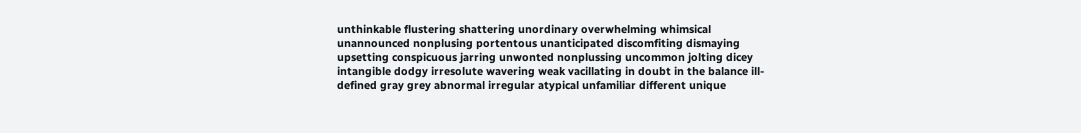unthinkable flustering shattering unordinary overwhelming whimsical unannounced nonplusing portentous unanticipated discomfiting dismaying upsetting conspicuous jarring unwonted nonplussing uncommon jolting dicey intangible dodgy irresolute wavering weak vacillating in doubt in the balance ill-defined gray grey abnormal irregular atypical unfamiliar different unique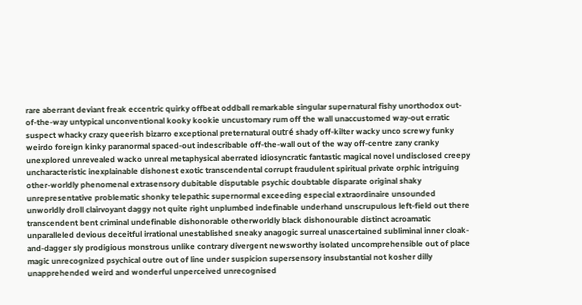rare aberrant deviant freak eccentric quirky offbeat oddball remarkable singular supernatural fishy unorthodox out-of-the-way untypical unconventional kooky kookie uncustomary rum off the wall unaccustomed way-out erratic suspect whacky crazy queerish bizarro exceptional preternatural outré shady off-kilter wacky unco screwy funky weirdo foreign kinky paranormal spaced-out indescribable off-the-wall out of the way off-centre zany cranky unexplored unrevealed wacko unreal metaphysical aberrated idiosyncratic fantastic magical novel undisclosed creepy uncharacteristic inexplainable dishonest exotic transcendental corrupt fraudulent spiritual private orphic intriguing other-worldly phenomenal extrasensory dubitable disputable psychic doubtable disparate original shaky unrepresentative problematic shonky telepathic supernormal exceeding especial extraordinaire unsounded unworldly droll clairvoyant daggy not quite right unplumbed indefinable underhand unscrupulous left-field out there transcendent bent criminal undefinable dishonorable otherworldly black dishonourable distinct acroamatic unparalleled devious deceitful irrational unestablished sneaky anagogic surreal unascertained subliminal inner cloak-and-dagger sly prodigious monstrous unlike contrary divergent newsworthy isolated uncomprehensible out of place magic unrecognized psychical outre out of line under suspicion supersensory insubstantial not kosher dilly unapprehended weird and wonderful unperceived unrecognised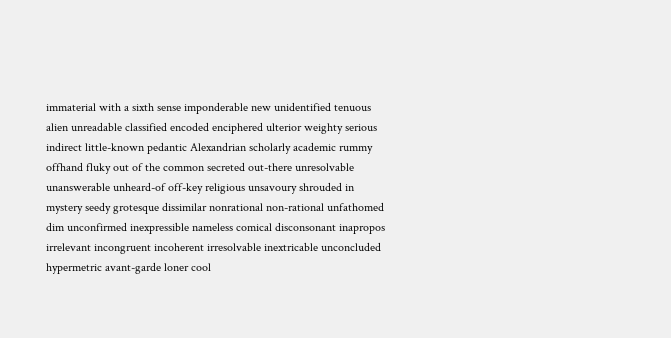immaterial with a sixth sense imponderable new unidentified tenuous alien unreadable classified encoded enciphered ulterior weighty serious indirect little-known pedantic Alexandrian scholarly academic rummy offhand fluky out of the common secreted out-there unresolvable unanswerable unheard-of off-key religious unsavoury shrouded in mystery seedy grotesque dissimilar nonrational non-rational unfathomed dim unconfirmed inexpressible nameless comical disconsonant inapropos irrelevant incongruent incoherent irresolvable inextricable unconcluded hypermetric avant-garde loner cool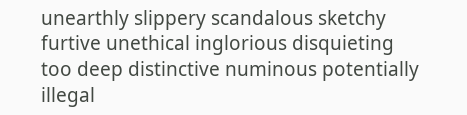unearthly slippery scandalous sketchy furtive unethical inglorious disquieting too deep distinctive numinous potentially illegal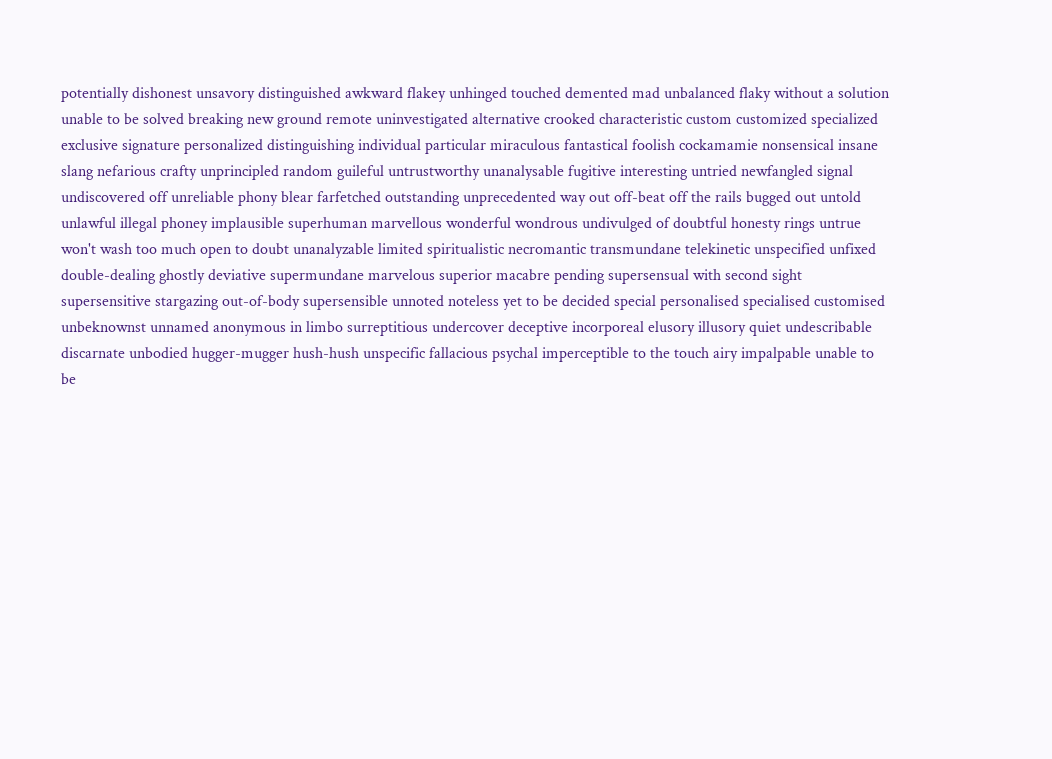potentially dishonest unsavory distinguished awkward flakey unhinged touched demented mad unbalanced flaky without a solution unable to be solved breaking new ground remote uninvestigated alternative crooked characteristic custom customized specialized exclusive signature personalized distinguishing individual particular miraculous fantastical foolish cockamamie nonsensical insane slang nefarious crafty unprincipled random guileful untrustworthy unanalysable fugitive interesting untried newfangled signal undiscovered off unreliable phony blear farfetched outstanding unprecedented way out off-beat off the rails bugged out untold unlawful illegal phoney implausible superhuman marvellous wonderful wondrous undivulged of doubtful honesty rings untrue won't wash too much open to doubt unanalyzable limited spiritualistic necromantic transmundane telekinetic unspecified unfixed double-dealing ghostly deviative supermundane marvelous superior macabre pending supersensual with second sight supersensitive stargazing out-of-body supersensible unnoted noteless yet to be decided special personalised specialised customised unbeknownst unnamed anonymous in limbo surreptitious undercover deceptive incorporeal elusory illusory quiet undescribable discarnate unbodied hugger-mugger hush-hush unspecific fallacious psychal imperceptible to the touch airy impalpable unable to be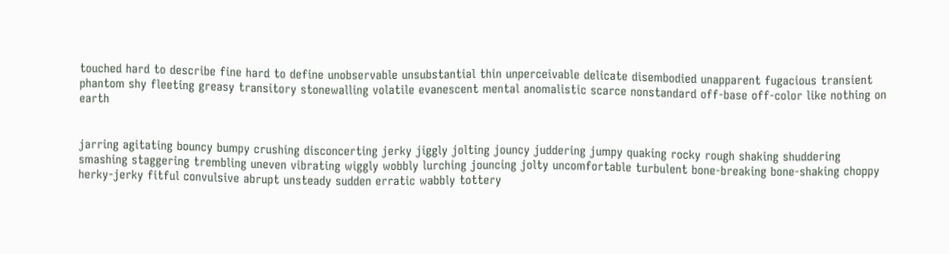touched hard to describe fine hard to define unobservable unsubstantial thin unperceivable delicate disembodied unapparent fugacious transient phantom shy fleeting greasy transitory stonewalling volatile evanescent mental anomalistic scarce nonstandard off-base off-color like nothing on earth


jarring agitating bouncy bumpy crushing disconcerting jerky jiggly jolting jouncy juddering jumpy quaking rocky rough shaking shuddering smashing staggering trembling uneven vibrating wiggly wobbly lurching jouncing jolty uncomfortable turbulent bone-breaking bone-shaking choppy herky-jerky fitful convulsive abrupt unsteady sudden erratic wabbly tottery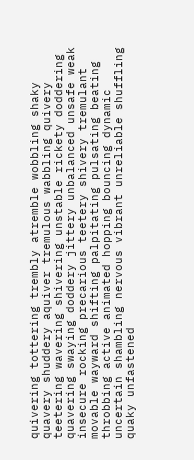quivering tottering trembly atremble wobbling shaky quavery shuddery aquiver tremulous wabbling quivery teetering wavering shivering unstable rickety doddering quavering swaying doddery jittery unbalanced unsafe weak insecure rocking precarious teetery shivery tremulant movable wayward shifting palpitating pulsating beating throbbing active animated hopping bouncing dynamic uncertain shambling nervous vibrant unreliable shuffling quaky unfastened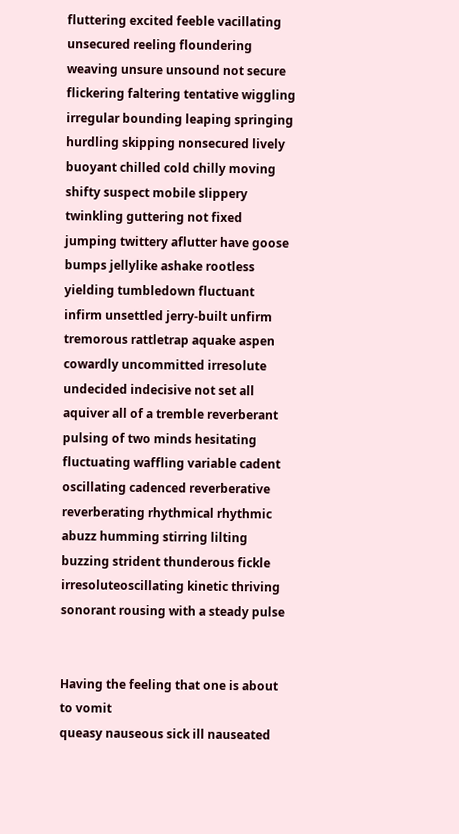fluttering excited feeble vacillating unsecured reeling floundering weaving unsure unsound not secure flickering faltering tentative wiggling irregular bounding leaping springing hurdling skipping nonsecured lively buoyant chilled cold chilly moving shifty suspect mobile slippery twinkling guttering not fixed jumping twittery aflutter have goose bumps jellylike ashake rootless yielding tumbledown fluctuant infirm unsettled jerry-built unfirm tremorous rattletrap aquake aspen cowardly uncommitted irresolute undecided indecisive not set all aquiver all of a tremble reverberant pulsing of two minds hesitating fluctuating waffling variable cadent oscillating cadenced reverberative reverberating rhythmical rhythmic abuzz humming stirring lilting buzzing strident thunderous fickle irresoluteoscillating kinetic thriving sonorant rousing with a steady pulse


Having the feeling that one is about to vomit
queasy nauseous sick ill nauseated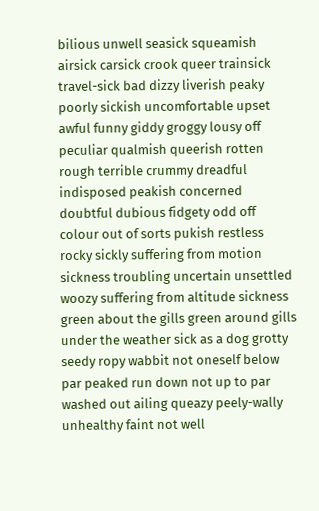bilious unwell seasick squeamish airsick carsick crook queer trainsick travel-sick bad dizzy liverish peaky poorly sickish uncomfortable upset awful funny giddy groggy lousy off peculiar qualmish queerish rotten rough terrible crummy dreadful indisposed peakish concerned doubtful dubious fidgety odd off colour out of sorts pukish restless rocky sickly suffering from motion sickness troubling uncertain unsettled woozy suffering from altitude sickness green about the gills green around gills under the weather sick as a dog grotty seedy ropy wabbit not oneself below par peaked run down not up to par washed out ailing queazy peely-wally unhealthy faint not well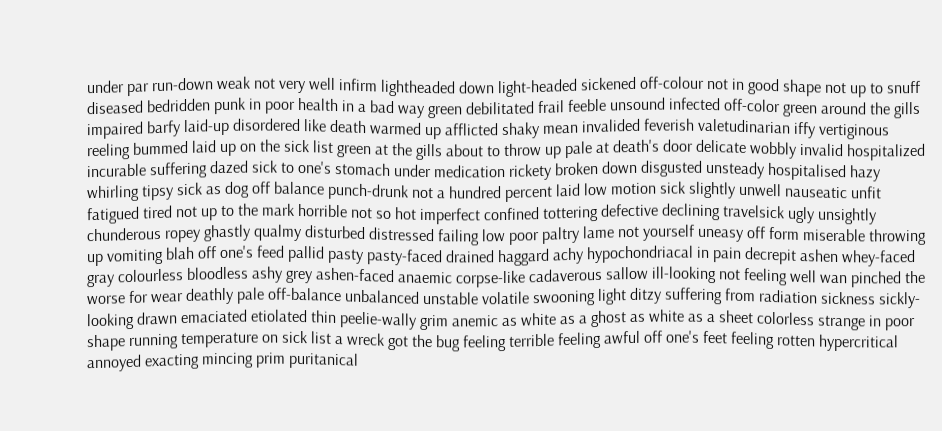under par run-down weak not very well infirm lightheaded down light-headed sickened off-colour not in good shape not up to snuff diseased bedridden punk in poor health in a bad way green debilitated frail feeble unsound infected off-color green around the gills impaired barfy laid-up disordered like death warmed up afflicted shaky mean invalided feverish valetudinarian iffy vertiginous reeling bummed laid up on the sick list green at the gills about to throw up pale at death's door delicate wobbly invalid hospitalized incurable suffering dazed sick to one's stomach under medication rickety broken down disgusted unsteady hospitalised hazy whirling tipsy sick as dog off balance punch-drunk not a hundred percent laid low motion sick slightly unwell nauseatic unfit fatigued tired not up to the mark horrible not so hot imperfect confined tottering defective declining travelsick ugly unsightly chunderous ropey ghastly qualmy disturbed distressed failing low poor paltry lame not yourself uneasy off form miserable throwing up vomiting blah off one's feed pallid pasty pasty-faced drained haggard achy hypochondriacal in pain decrepit ashen whey-faced gray colourless bloodless ashy grey ashen-faced anaemic corpse-like cadaverous sallow ill-looking not feeling well wan pinched the worse for wear deathly pale off-balance unbalanced unstable volatile swooning light ditzy suffering from radiation sickness sickly-looking drawn emaciated etiolated thin peelie-wally grim anemic as white as a ghost as white as a sheet colorless strange in poor shape running temperature on sick list a wreck got the bug feeling terrible feeling awful off one's feet feeling rotten hypercritical annoyed exacting mincing prim puritanical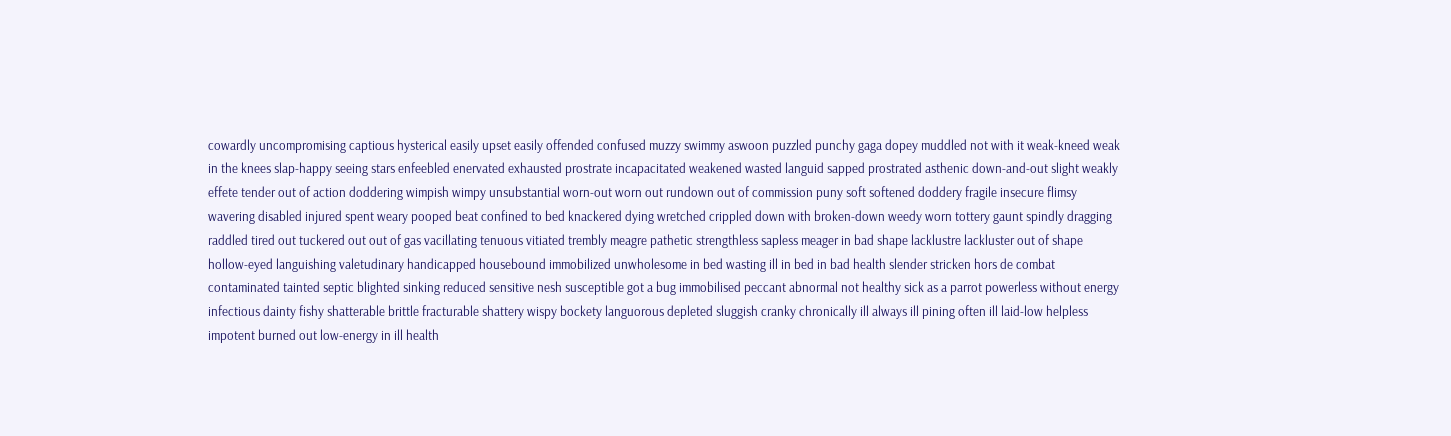cowardly uncompromising captious hysterical easily upset easily offended confused muzzy swimmy aswoon puzzled punchy gaga dopey muddled not with it weak-kneed weak in the knees slap-happy seeing stars enfeebled enervated exhausted prostrate incapacitated weakened wasted languid sapped prostrated asthenic down-and-out slight weakly effete tender out of action doddering wimpish wimpy unsubstantial worn-out worn out rundown out of commission puny soft softened doddery fragile insecure flimsy wavering disabled injured spent weary pooped beat confined to bed knackered dying wretched crippled down with broken-down weedy worn tottery gaunt spindly dragging raddled tired out tuckered out out of gas vacillating tenuous vitiated trembly meagre pathetic strengthless sapless meager in bad shape lacklustre lackluster out of shape hollow-eyed languishing valetudinary handicapped housebound immobilized unwholesome in bed wasting ill in bed in bad health slender stricken hors de combat contaminated tainted septic blighted sinking reduced sensitive nesh susceptible got a bug immobilised peccant abnormal not healthy sick as a parrot powerless without energy infectious dainty fishy shatterable brittle fracturable shattery wispy bockety languorous depleted sluggish cranky chronically ill always ill pining often ill laid-low helpless impotent burned out low-energy in ill health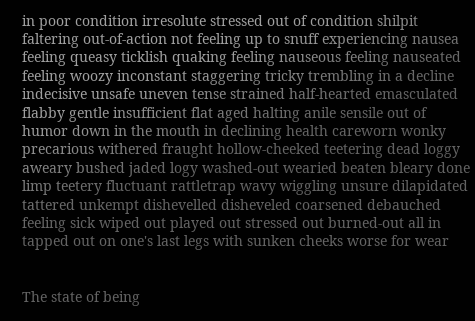in poor condition irresolute stressed out of condition shilpit faltering out-of-action not feeling up to snuff experiencing nausea feeling queasy ticklish quaking feeling nauseous feeling nauseated feeling woozy inconstant staggering tricky trembling in a decline indecisive unsafe uneven tense strained half-hearted emasculated flabby gentle insufficient flat aged halting anile sensile out of humor down in the mouth in declining health careworn wonky precarious withered fraught hollow-cheeked teetering dead loggy aweary bushed jaded logy washed-out wearied beaten bleary done limp teetery fluctuant rattletrap wavy wiggling unsure dilapidated tattered unkempt dishevelled disheveled coarsened debauched feeling sick wiped out played out stressed out burned-out all in tapped out on one's last legs with sunken cheeks worse for wear


The state of being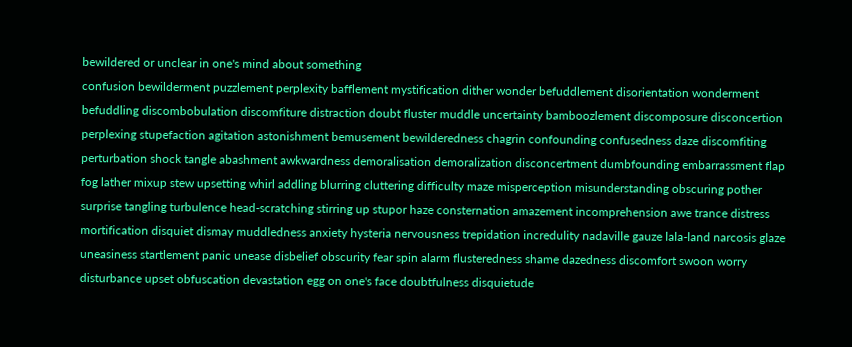bewildered or unclear in one's mind about something
confusion bewilderment puzzlement perplexity bafflement mystification dither wonder befuddlement disorientation wonderment befuddling discombobulation discomfiture distraction doubt fluster muddle uncertainty bamboozlement discomposure disconcertion perplexing stupefaction agitation astonishment bemusement bewilderedness chagrin confounding confusedness daze discomfiting perturbation shock tangle abashment awkwardness demoralisation demoralization disconcertment dumbfounding embarrassment flap fog lather mixup stew upsetting whirl addling blurring cluttering difficulty maze misperception misunderstanding obscuring pother surprise tangling turbulence head-scratching stirring up stupor haze consternation amazement incomprehension awe trance distress mortification disquiet dismay muddledness anxiety hysteria nervousness trepidation incredulity nadaville gauze lala-land narcosis glaze uneasiness startlement panic unease disbelief obscurity fear spin alarm flusteredness shame dazedness discomfort swoon worry disturbance upset obfuscation devastation egg on one's face doubtfulness disquietude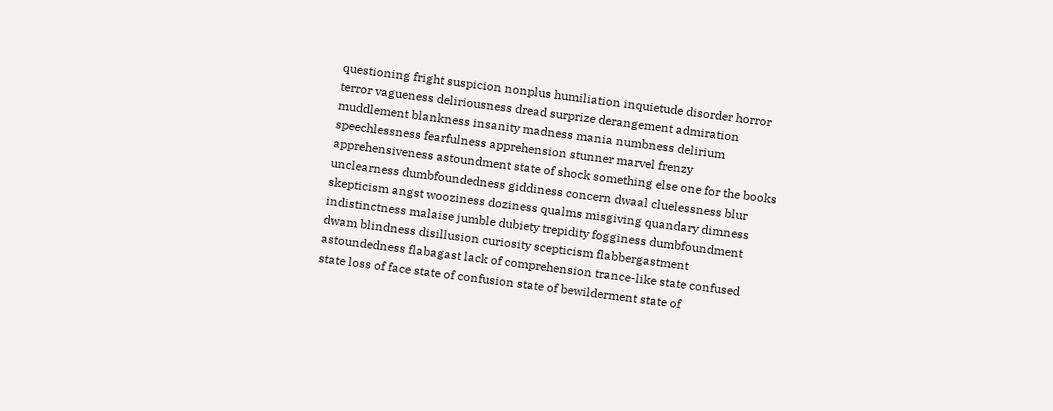questioning fright suspicion nonplus humiliation inquietude disorder horror terror vagueness deliriousness dread surprize derangement admiration muddlement blankness insanity madness mania numbness delirium speechlessness fearfulness apprehension stunner marvel frenzy apprehensiveness astoundment state of shock something else one for the books unclearness dumbfoundedness giddiness concern dwaal cluelessness blur skepticism angst wooziness doziness qualms misgiving quandary dimness indistinctness malaise jumble dubiety trepidity fogginess dumbfoundment dwam blindness disillusion curiosity scepticism flabbergastment astoundedness flabagast lack of comprehension trance-like state confused state loss of face state of confusion state of bewilderment state of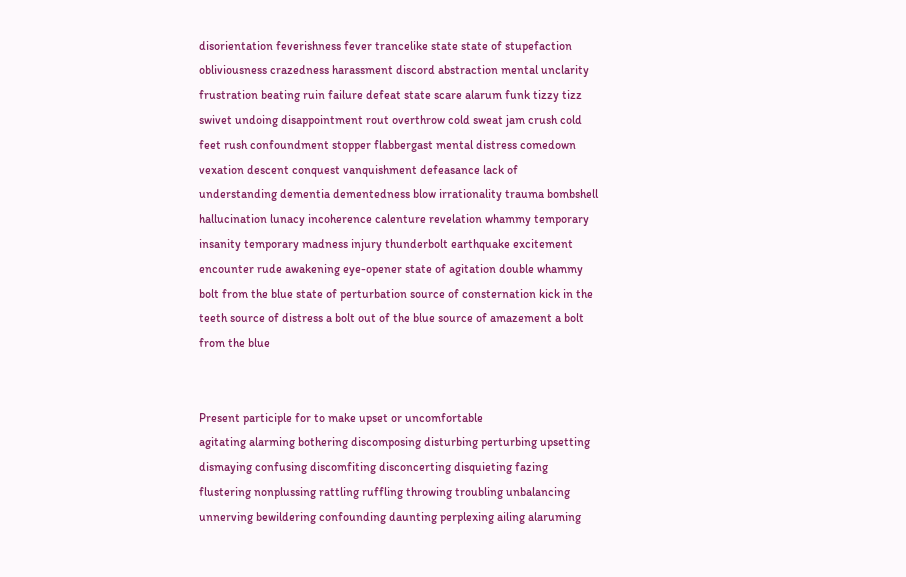disorientation feverishness fever trancelike state state of stupefaction obliviousness crazedness harassment discord abstraction mental unclarity frustration beating ruin failure defeat state scare alarum funk tizzy tizz swivet undoing disappointment rout overthrow cold sweat jam crush cold feet rush confoundment stopper flabbergast mental distress comedown vexation descent conquest vanquishment defeasance lack of understanding dementia dementedness blow irrationality trauma bombshell hallucination lunacy incoherence calenture revelation whammy temporary insanity temporary madness injury thunderbolt earthquake excitement encounter rude awakening eye-opener state of agitation double whammy bolt from the blue state of perturbation source of consternation kick in the teeth source of distress a bolt out of the blue source of amazement a bolt from the blue


Present participle for to make upset or uncomfortable
agitating alarming bothering discomposing disturbing perturbing upsetting dismaying confusing discomfiting disconcerting disquieting fazing flustering nonplussing rattling ruffling throwing troubling unbalancing unnerving bewildering confounding daunting perplexing ailing alaruming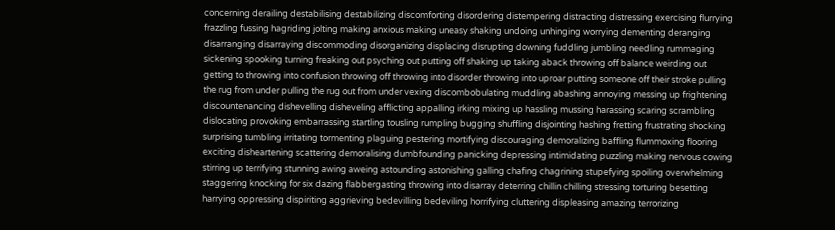concerning derailing destabilising destabilizing discomforting disordering distempering distracting distressing exercising flurrying frazzling fussing hagriding jolting making anxious making uneasy shaking undoing unhinging worrying dementing deranging disarranging disarraying discommoding disorganizing displacing disrupting downing fuddling jumbling needling rummaging sickening spooking turning freaking out psyching out putting off shaking up taking aback throwing off balance weirding out getting to throwing into confusion throwing off throwing into disorder throwing into uproar putting someone off their stroke pulling the rug from under pulling the rug out from under vexing discombobulating muddling abashing annoying messing up frightening discountenancing dishevelling disheveling afflicting appalling irking mixing up hassling mussing harassing scaring scrambling dislocating provoking embarrassing startling tousling rumpling bugging shuffling disjointing hashing fretting frustrating shocking surprising tumbling irritating tormenting plaguing pestering mortifying discouraging demoralizing baffling flummoxing flooring exciting disheartening scattering demoralising dumbfounding panicking depressing intimidating puzzling making nervous cowing stirring up terrifying stunning awing aweing astounding astonishing galling chafing chagrining stupefying spoiling overwhelming staggering knocking for six dazing flabbergasting throwing into disarray deterring chillin chilling stressing torturing besetting harrying oppressing dispiriting aggrieving bedevilling bedeviling horrifying cluttering displeasing amazing terrorizing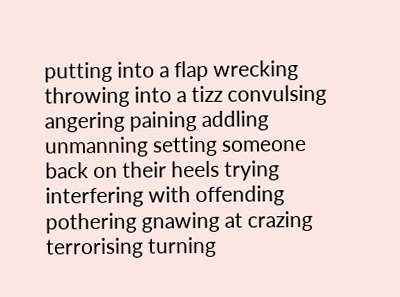putting into a flap wrecking throwing into a tizz convulsing angering paining addling unmanning setting someone back on their heels trying interfering with offending pothering gnawing at crazing terrorising turning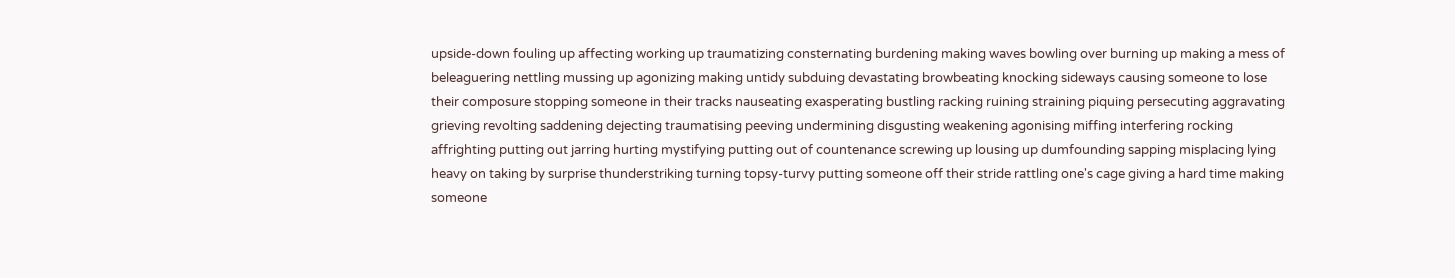upside-down fouling up affecting working up traumatizing consternating burdening making waves bowling over burning up making a mess of beleaguering nettling mussing up agonizing making untidy subduing devastating browbeating knocking sideways causing someone to lose their composure stopping someone in their tracks nauseating exasperating bustling racking ruining straining piquing persecuting aggravating grieving revolting saddening dejecting traumatising peeving undermining disgusting weakening agonising miffing interfering rocking affrighting putting out jarring hurting mystifying putting out of countenance screwing up lousing up dumfounding sapping misplacing lying heavy on taking by surprise thunderstriking turning topsy-turvy putting someone off their stride rattling one's cage giving a hard time making someone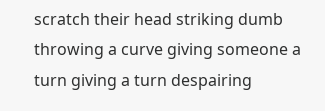scratch their head striking dumb throwing a curve giving someone a turn giving a turn despairing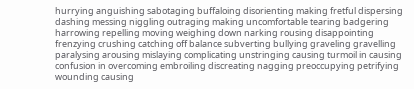hurrying anguishing sabotaging buffaloing disorienting making fretful dispersing dashing messing niggling outraging making uncomfortable tearing badgering harrowing repelling moving weighing down narking rousing disappointing frenzying crushing catching off balance subverting bullying graveling gravelling paralysing arousing mislaying complicating unstringing causing turmoil in causing confusion in overcoming embroiling discreating nagging preoccupying petrifying wounding causing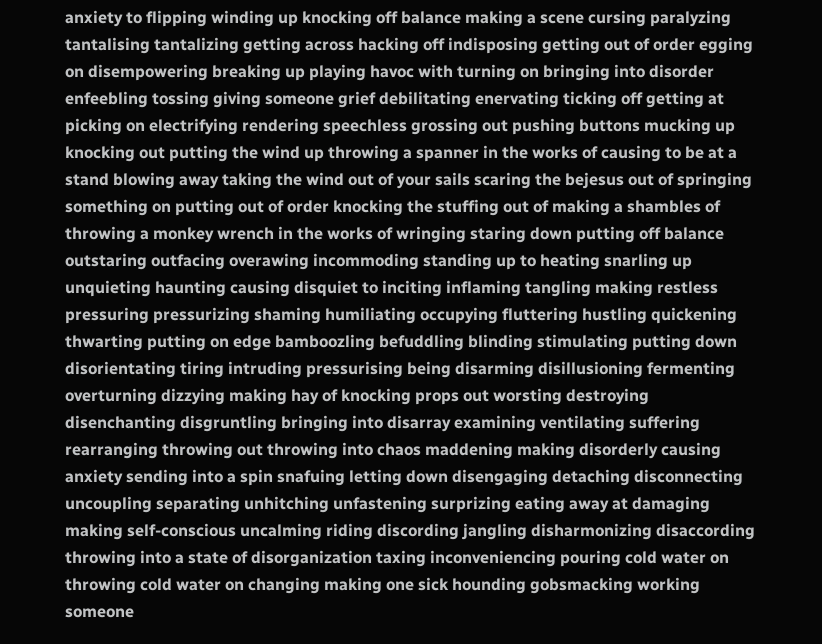anxiety to flipping winding up knocking off balance making a scene cursing paralyzing tantalising tantalizing getting across hacking off indisposing getting out of order egging on disempowering breaking up playing havoc with turning on bringing into disorder enfeebling tossing giving someone grief debilitating enervating ticking off getting at picking on electrifying rendering speechless grossing out pushing buttons mucking up knocking out putting the wind up throwing a spanner in the works of causing to be at a stand blowing away taking the wind out of your sails scaring the bejesus out of springing something on putting out of order knocking the stuffing out of making a shambles of throwing a monkey wrench in the works of wringing staring down putting off balance outstaring outfacing overawing incommoding standing up to heating snarling up unquieting haunting causing disquiet to inciting inflaming tangling making restless pressuring pressurizing shaming humiliating occupying fluttering hustling quickening thwarting putting on edge bamboozling befuddling blinding stimulating putting down disorientating tiring intruding pressurising being disarming disillusioning fermenting overturning dizzying making hay of knocking props out worsting destroying disenchanting disgruntling bringing into disarray examining ventilating suffering rearranging throwing out throwing into chaos maddening making disorderly causing anxiety sending into a spin snafuing letting down disengaging detaching disconnecting uncoupling separating unhitching unfastening surprizing eating away at damaging making self-conscious uncalming riding discording jangling disharmonizing disaccording throwing into a state of disorganization taxing inconveniencing pouring cold water on throwing cold water on changing making one sick hounding gobsmacking working someone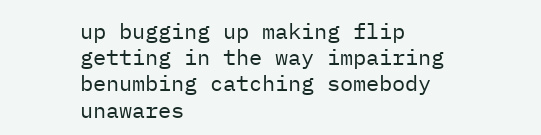up bugging up making flip getting in the way impairing benumbing catching somebody unawares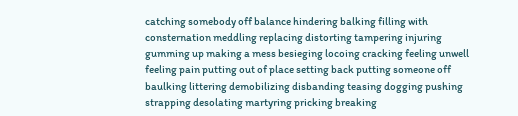catching somebody off balance hindering balking filling with consternation meddling replacing distorting tampering injuring gumming up making a mess besieging locoing cracking feeling unwell feeling pain putting out of place setting back putting someone off baulking littering demobilizing disbanding teasing dogging pushing strapping desolating martyring pricking breaking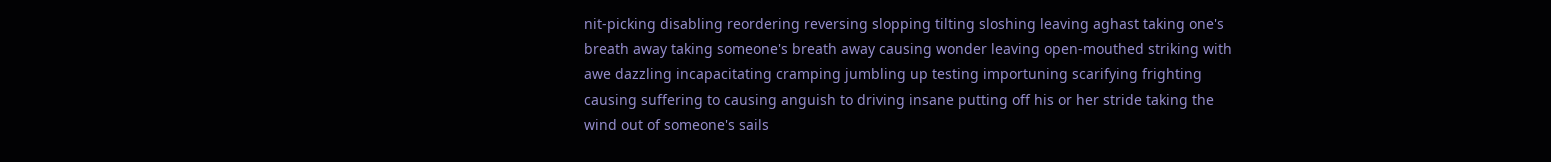nit-picking disabling reordering reversing slopping tilting sloshing leaving aghast taking one's breath away taking someone's breath away causing wonder leaving open-mouthed striking with awe dazzling incapacitating cramping jumbling up testing importuning scarifying frighting causing suffering to causing anguish to driving insane putting off his or her stride taking the wind out of someone's sails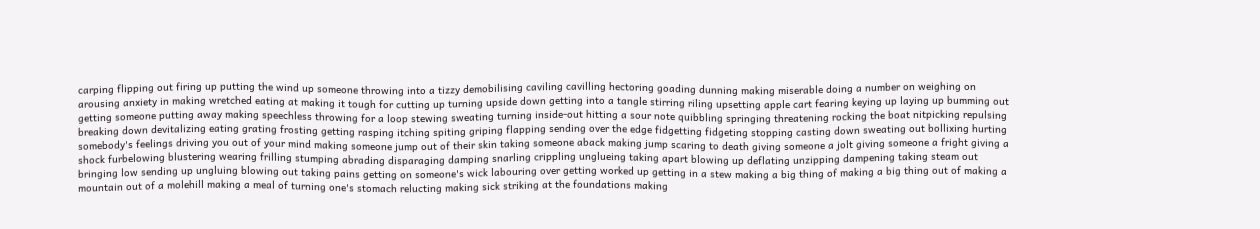carping flipping out firing up putting the wind up someone throwing into a tizzy demobilising caviling cavilling hectoring goading dunning making miserable doing a number on weighing on arousing anxiety in making wretched eating at making it tough for cutting up turning upside down getting into a tangle stirring riling upsetting apple cart fearing keying up laying up bumming out getting someone putting away making speechless throwing for a loop stewing sweating turning inside-out hitting a sour note quibbling springing threatening rocking the boat nitpicking repulsing breaking down devitalizing eating grating frosting getting rasping itching spiting griping flapping sending over the edge fidgetting fidgeting stopping casting down sweating out bollixing hurting somebody's feelings driving you out of your mind making someone jump out of their skin taking someone aback making jump scaring to death giving someone a jolt giving someone a fright giving a shock furbelowing blustering wearing frilling stumping abrading disparaging damping snarling crippling unglueing taking apart blowing up deflating unzipping dampening taking steam out bringing low sending up ungluing blowing out taking pains getting on someone's wick labouring over getting worked up getting in a stew making a big thing of making a big thing out of making a mountain out of a molehill making a meal of turning one's stomach relucting making sick striking at the foundations making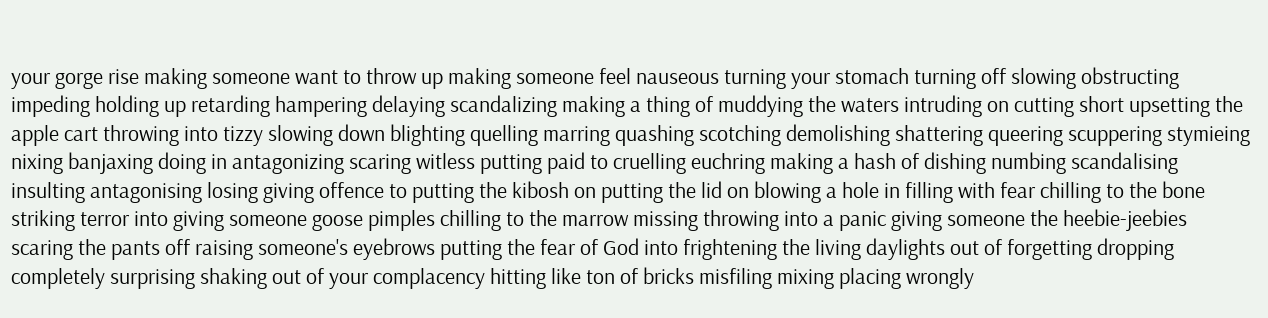your gorge rise making someone want to throw up making someone feel nauseous turning your stomach turning off slowing obstructing impeding holding up retarding hampering delaying scandalizing making a thing of muddying the waters intruding on cutting short upsetting the apple cart throwing into tizzy slowing down blighting quelling marring quashing scotching demolishing shattering queering scuppering stymieing nixing banjaxing doing in antagonizing scaring witless putting paid to cruelling euchring making a hash of dishing numbing scandalising insulting antagonising losing giving offence to putting the kibosh on putting the lid on blowing a hole in filling with fear chilling to the bone striking terror into giving someone goose pimples chilling to the marrow missing throwing into a panic giving someone the heebie-jeebies scaring the pants off raising someone's eyebrows putting the fear of God into frightening the living daylights out of forgetting dropping completely surprising shaking out of your complacency hitting like ton of bricks misfiling mixing placing wrongly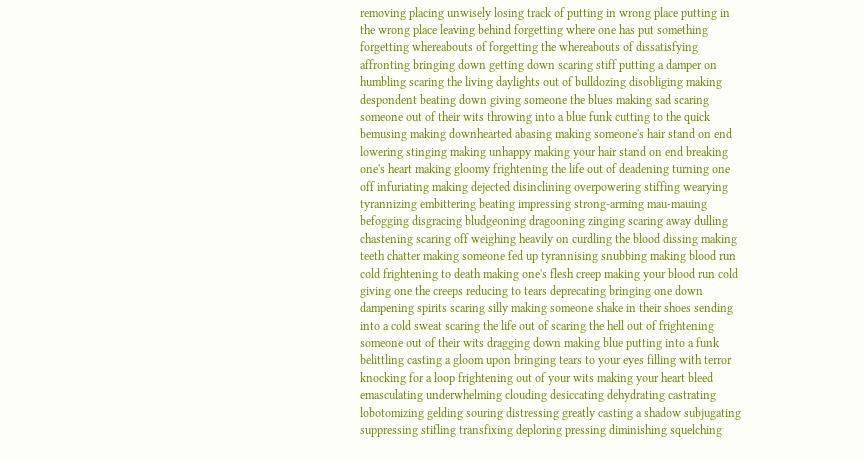removing placing unwisely losing track of putting in wrong place putting in the wrong place leaving behind forgetting where one has put something forgetting whereabouts of forgetting the whereabouts of dissatisfying affronting bringing down getting down scaring stiff putting a damper on humbling scaring the living daylights out of bulldozing disobliging making despondent beating down giving someone the blues making sad scaring someone out of their wits throwing into a blue funk cutting to the quick bemusing making downhearted abasing making someone's hair stand on end lowering stinging making unhappy making your hair stand on end breaking one's heart making gloomy frightening the life out of deadening turning one off infuriating making dejected disinclining overpowering stiffing wearying tyrannizing embittering beating impressing strong-arming mau-mauing befogging disgracing bludgeoning dragooning zinging scaring away dulling chastening scaring off weighing heavily on curdling the blood dissing making teeth chatter making someone fed up tyrannising snubbing making blood run cold frightening to death making one's flesh creep making your blood run cold giving one the creeps reducing to tears deprecating bringing one down dampening spirits scaring silly making someone shake in their shoes sending into a cold sweat scaring the life out of scaring the hell out of frightening someone out of their wits dragging down making blue putting into a funk belittling casting a gloom upon bringing tears to your eyes filling with terror knocking for a loop frightening out of your wits making your heart bleed emasculating underwhelming clouding desiccating dehydrating castrating lobotomizing gelding souring distressing greatly casting a shadow subjugating suppressing stifling transfixing deploring pressing diminishing squelching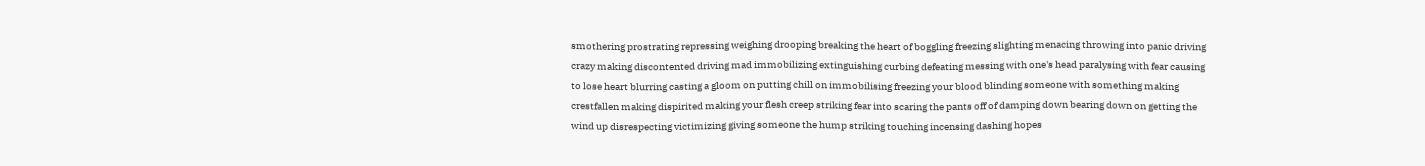smothering prostrating repressing weighing drooping breaking the heart of boggling freezing slighting menacing throwing into panic driving crazy making discontented driving mad immobilizing extinguishing curbing defeating messing with one's head paralysing with fear causing to lose heart blurring casting a gloom on putting chill on immobilising freezing your blood blinding someone with something making crestfallen making dispirited making your flesh creep striking fear into scaring the pants off of damping down bearing down on getting the wind up disrespecting victimizing giving someone the hump striking touching incensing dashing hopes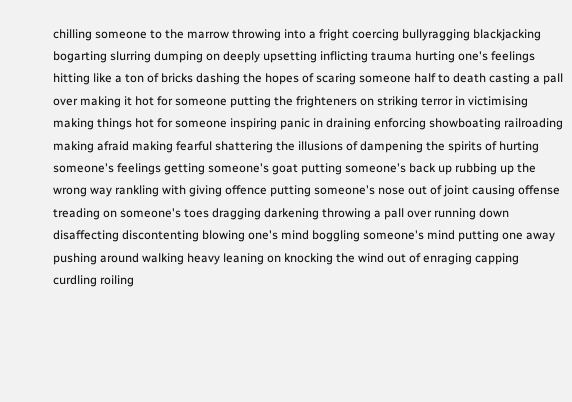chilling someone to the marrow throwing into a fright coercing bullyragging blackjacking bogarting slurring dumping on deeply upsetting inflicting trauma hurting one's feelings hitting like a ton of bricks dashing the hopes of scaring someone half to death casting a pall over making it hot for someone putting the frighteners on striking terror in victimising making things hot for someone inspiring panic in draining enforcing showboating railroading making afraid making fearful shattering the illusions of dampening the spirits of hurting someone's feelings getting someone's goat putting someone's back up rubbing up the wrong way rankling with giving offence putting someone's nose out of joint causing offense treading on someone's toes dragging darkening throwing a pall over running down disaffecting discontenting blowing one's mind boggling someone's mind putting one away pushing around walking heavy leaning on knocking the wind out of enraging capping curdling roiling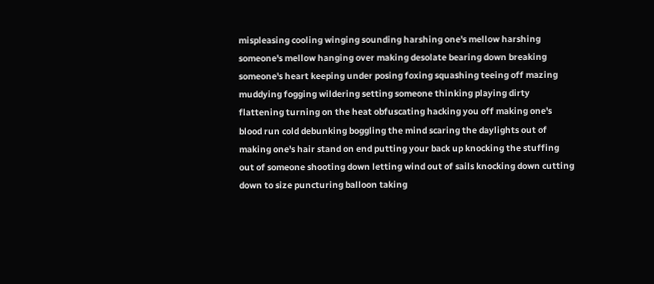mispleasing cooling winging sounding harshing one's mellow harshing someone's mellow hanging over making desolate bearing down breaking someone's heart keeping under posing foxing squashing teeing off mazing muddying fogging wildering setting someone thinking playing dirty flattening turning on the heat obfuscating hacking you off making one's blood run cold debunking boggling the mind scaring the daylights out of making one's hair stand on end putting your back up knocking the stuffing out of someone shooting down letting wind out of sails knocking down cutting down to size puncturing balloon taking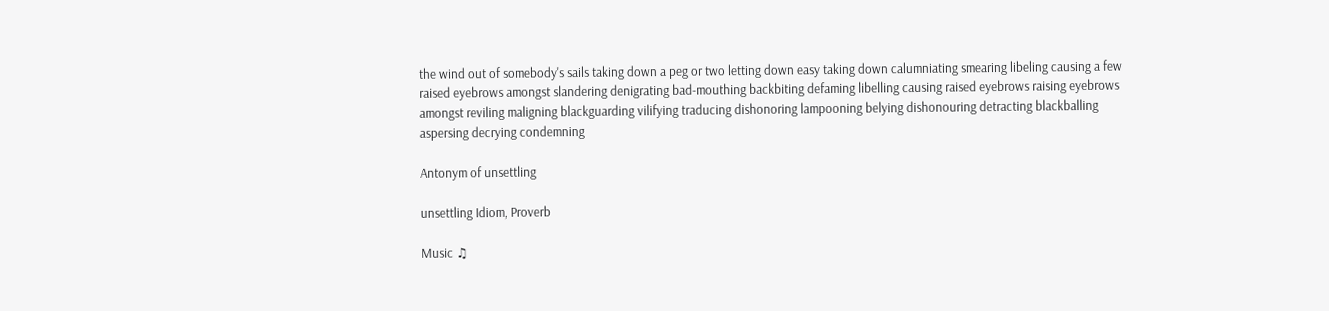the wind out of somebody's sails taking down a peg or two letting down easy taking down calumniating smearing libeling causing a few raised eyebrows amongst slandering denigrating bad-mouthing backbiting defaming libelling causing raised eyebrows raising eyebrows amongst reviling maligning blackguarding vilifying traducing dishonoring lampooning belying dishonouring detracting blackballing aspersing decrying condemning

Antonym of unsettling

unsettling Idiom, Proverb

Music ♫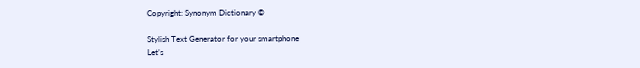Copyright: Synonym Dictionary ©

Stylish Text Generator for your smartphone
Let’s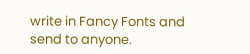write in Fancy Fonts and send to anyone.